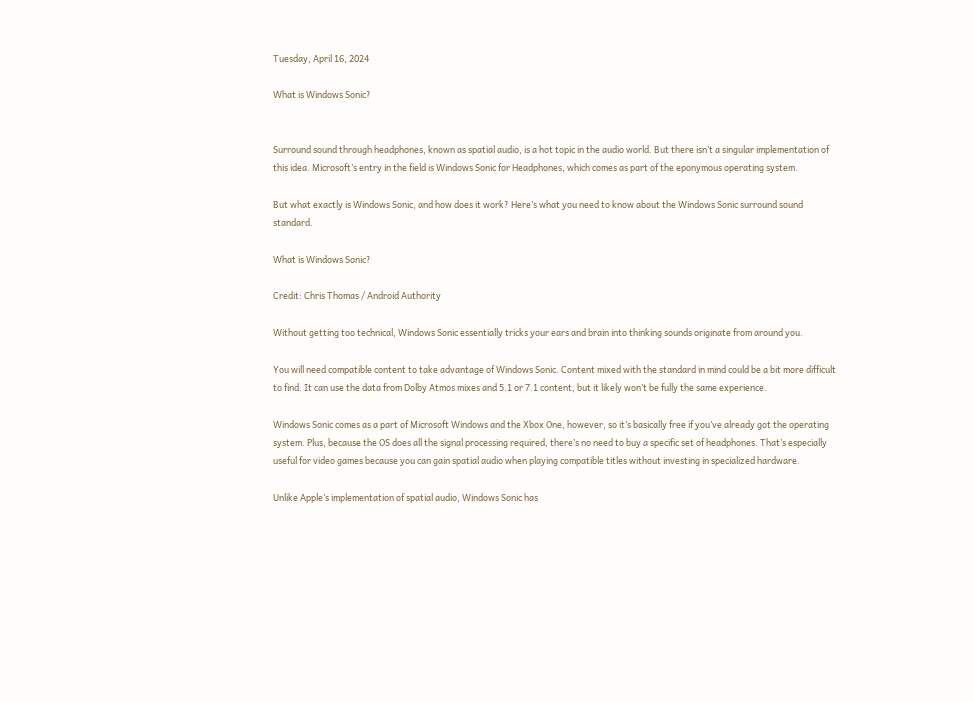Tuesday, April 16, 2024

What is Windows Sonic?


Surround sound through headphones, known as spatial audio, is a hot topic in the audio world. But there isn’t a singular implementation of this idea. Microsoft’s entry in the field is Windows Sonic for Headphones, which comes as part of the eponymous operating system.

But what exactly is Windows Sonic, and how does it work? Here’s what you need to know about the Windows Sonic surround sound standard.

What is Windows Sonic?

Credit: Chris Thomas / Android Authority

Without getting too technical, Windows Sonic essentially tricks your ears and brain into thinking sounds originate from around you.

You will need compatible content to take advantage of Windows Sonic. Content mixed with the standard in mind could be a bit more difficult to find. It can use the data from Dolby Atmos mixes and 5.1 or 7.1 content, but it likely won’t be fully the same experience.

Windows Sonic comes as a part of Microsoft Windows and the Xbox One, however, so it’s basically free if you’ve already got the operating system. Plus, because the OS does all the signal processing required, there’s no need to buy a specific set of headphones. That’s especially useful for video games because you can gain spatial audio when playing compatible titles without investing in specialized hardware.

Unlike Apple’s implementation of spatial audio, Windows Sonic has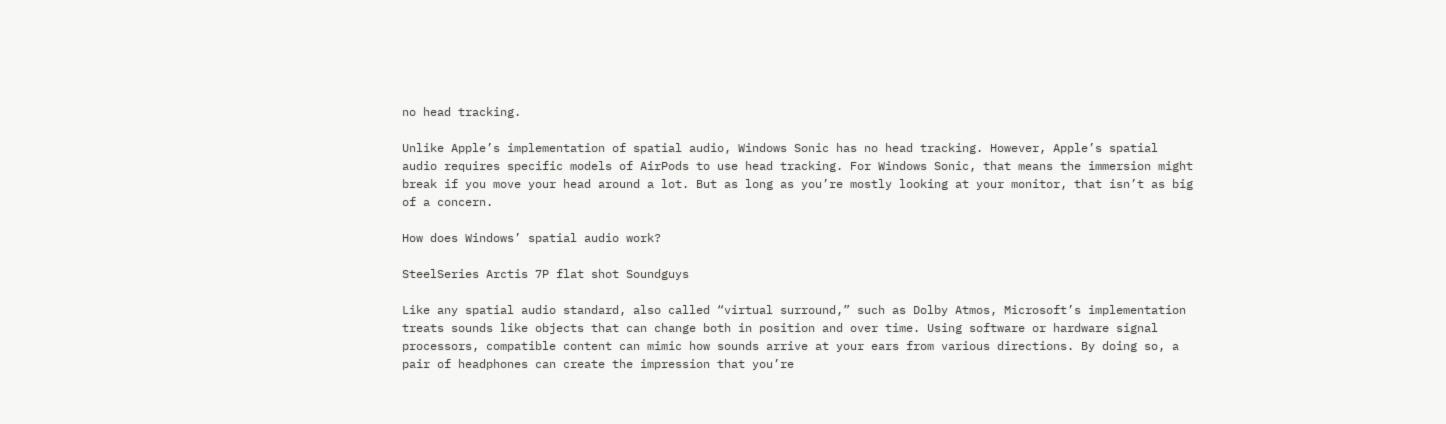no head tracking.

Unlike Apple’s implementation of spatial audio, Windows Sonic has no head tracking. However, Apple’s spatial audio requires specific models of AirPods to use head tracking. For Windows Sonic, that means the immersion might break if you move your head around a lot. But as long as you’re mostly looking at your monitor, that isn’t as big of a concern.

How does Windows’ spatial audio work?

SteelSeries Arctis 7P flat shot Soundguys

Like any spatial audio standard, also called “virtual surround,” such as Dolby Atmos, Microsoft’s implementation treats sounds like objects that can change both in position and over time. Using software or hardware signal processors, compatible content can mimic how sounds arrive at your ears from various directions. By doing so, a pair of headphones can create the impression that you’re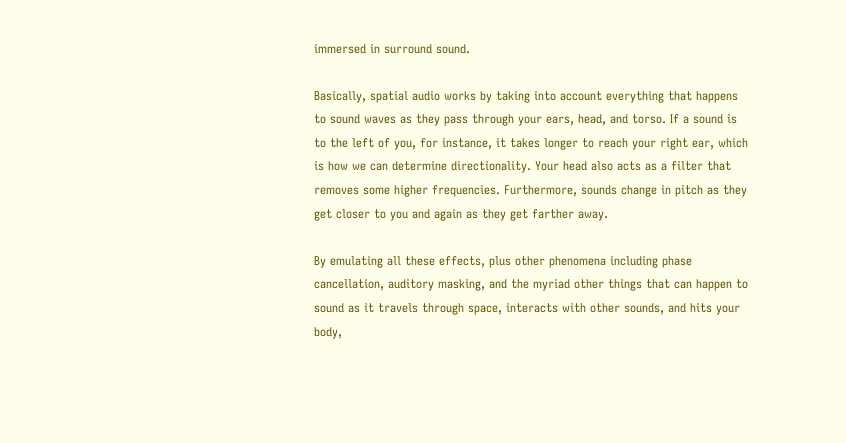immersed in surround sound.

Basically, spatial audio works by taking into account everything that happens to sound waves as they pass through your ears, head, and torso. If a sound is to the left of you, for instance, it takes longer to reach your right ear, which is how we can determine directionality. Your head also acts as a filter that removes some higher frequencies. Furthermore, sounds change in pitch as they get closer to you and again as they get farther away.

By emulating all these effects, plus other phenomena including phase cancellation, auditory masking, and the myriad other things that can happen to sound as it travels through space, interacts with other sounds, and hits your body,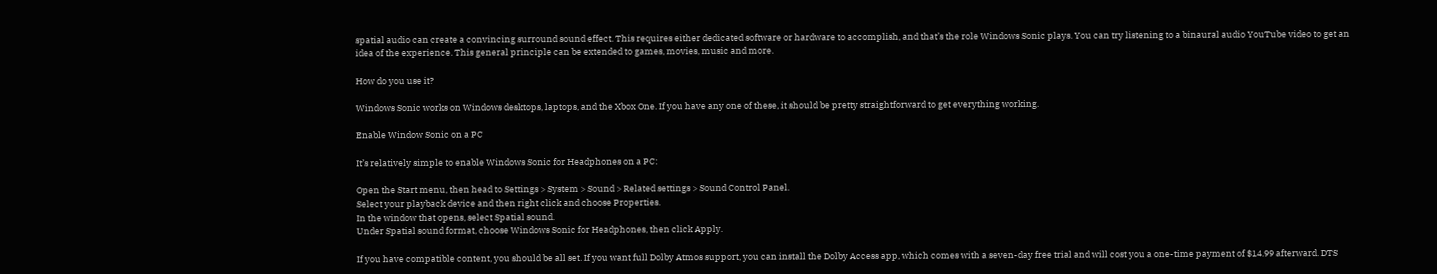spatial audio can create a convincing surround sound effect. This requires either dedicated software or hardware to accomplish, and that’s the role Windows Sonic plays. You can try listening to a binaural audio YouTube video to get an idea of the experience. This general principle can be extended to games, movies, music and more.

How do you use it?

Windows Sonic works on Windows desktops, laptops, and the Xbox One. If you have any one of these, it should be pretty straightforward to get everything working.

Enable Window Sonic on a PC

It’s relatively simple to enable Windows Sonic for Headphones on a PC:

Open the Start menu, then head to Settings > System > Sound > Related settings > Sound Control Panel.
Select your playback device and then right click and choose Properties.
In the window that opens, select Spatial sound.
Under Spatial sound format, choose Windows Sonic for Headphones, then click Apply.

If you have compatible content, you should be all set. If you want full Dolby Atmos support, you can install the Dolby Access app, which comes with a seven-day free trial and will cost you a one-time payment of $14.99 afterward. DTS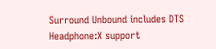Surround Unbound includes DTS Headphone:X support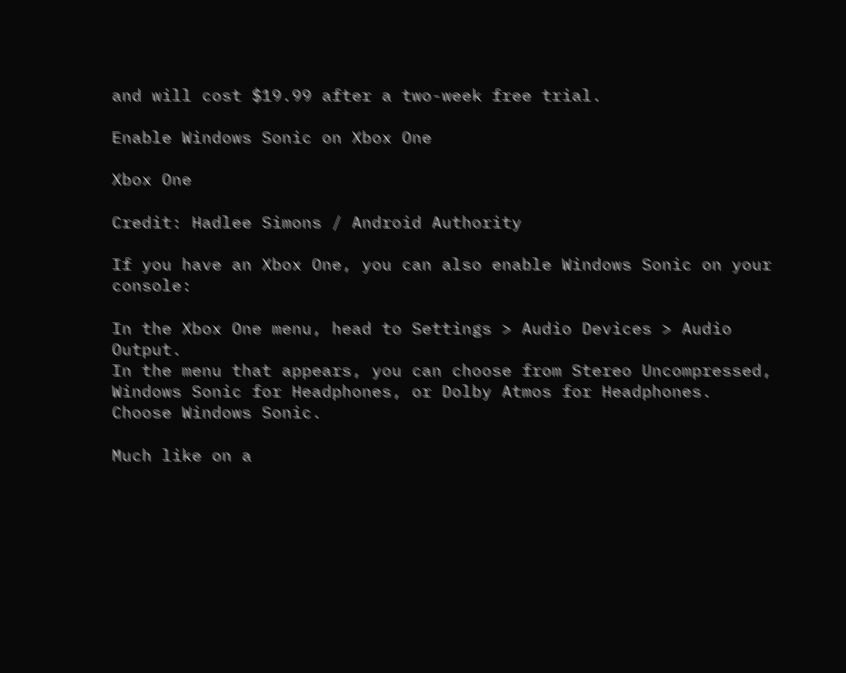and will cost $19.99 after a two-week free trial.

Enable Windows Sonic on Xbox One

Xbox One

Credit: Hadlee Simons / Android Authority

If you have an Xbox One, you can also enable Windows Sonic on your console:

In the Xbox One menu, head to Settings > Audio Devices > Audio Output.
In the menu that appears, you can choose from Stereo Uncompressed, Windows Sonic for Headphones, or Dolby Atmos for Headphones.
Choose Windows Sonic.

Much like on a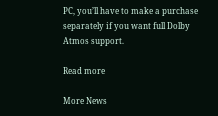PC, you’ll have to make a purchase separately if you want full Dolby Atmos support.

Read more

More News